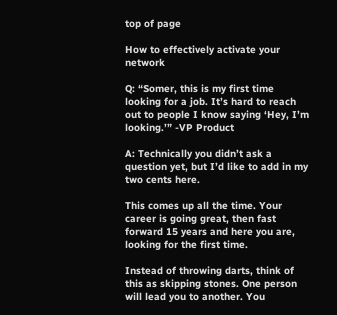top of page

How to effectively activate your network

Q: “Somer, this is my first time looking for a job. It’s hard to reach out to people I know saying ‘Hey, I’m looking.’” -VP Product

A: Technically you didn’t ask a question yet, but I’d like to add in my two cents here.

This comes up all the time. Your career is going great, then fast forward 15 years and here you are, looking for the first time.

Instead of throwing darts, think of this as skipping stones. One person will lead you to another. You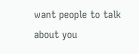want people to talk about you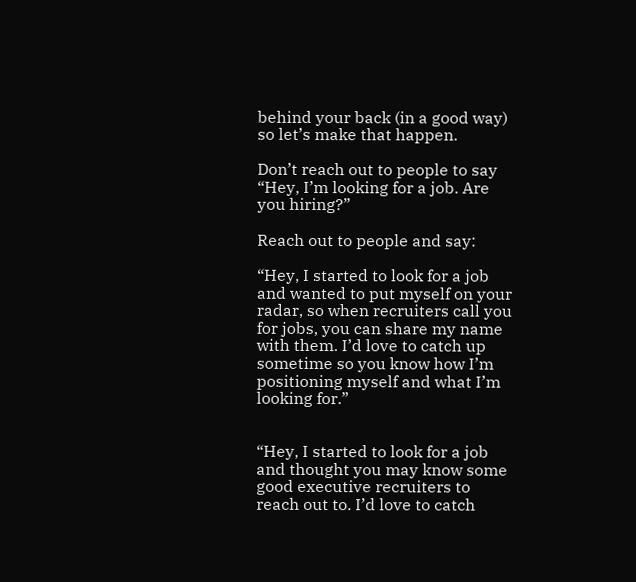behind your back (in a good way) so let’s make that happen.

Don’t reach out to people to say “Hey, I’m looking for a job. Are you hiring?”

Reach out to people and say:

“Hey, I started to look for a job and wanted to put myself on your radar, so when recruiters call you for jobs, you can share my name with them. I’d love to catch up sometime so you know how I’m positioning myself and what I’m looking for.”


“Hey, I started to look for a job and thought you may know some good executive recruiters to reach out to. I’d love to catch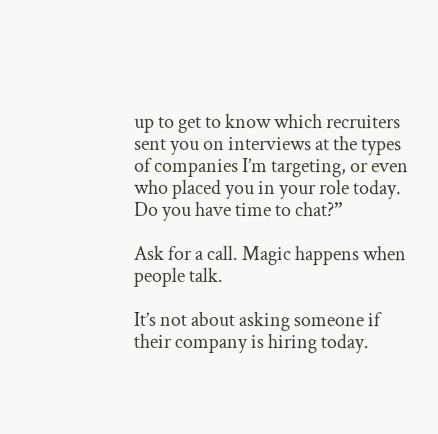up to get to know which recruiters sent you on interviews at the types of companies I’m targeting, or even who placed you in your role today. Do you have time to chat?”

Ask for a call. Magic happens when people talk.

It’s not about asking someone if their company is hiring today.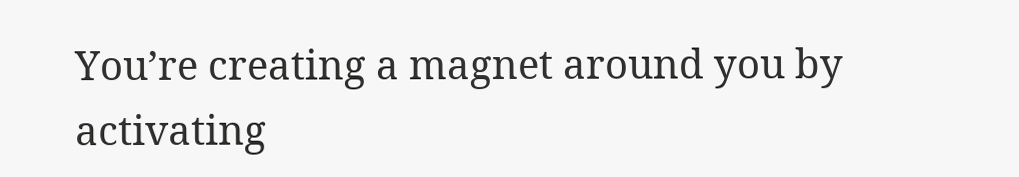You’re creating a magnet around you by activating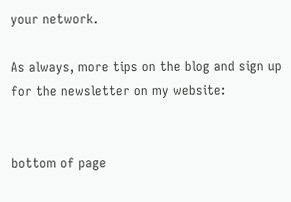your network.

As always, more tips on the blog and sign up for the newsletter on my website:


bottom of page